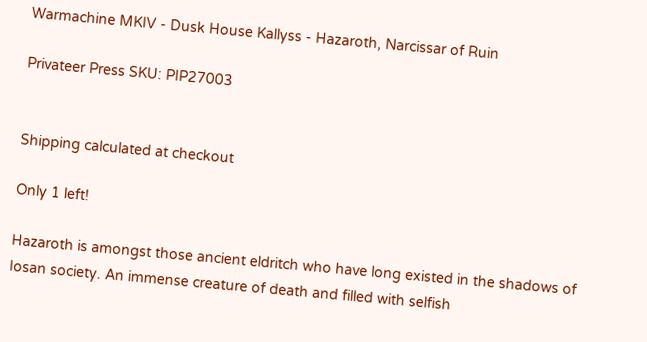Warmachine MKIV - Dusk House Kallyss - Hazaroth, Narcissar of Ruin

Privateer Press SKU: PIP27003


Shipping calculated at checkout

Only 1 left!

Hazaroth is amongst those ancient eldritch who have long existed in the shadows of Iosan society. An immense creature of death and filled with selfish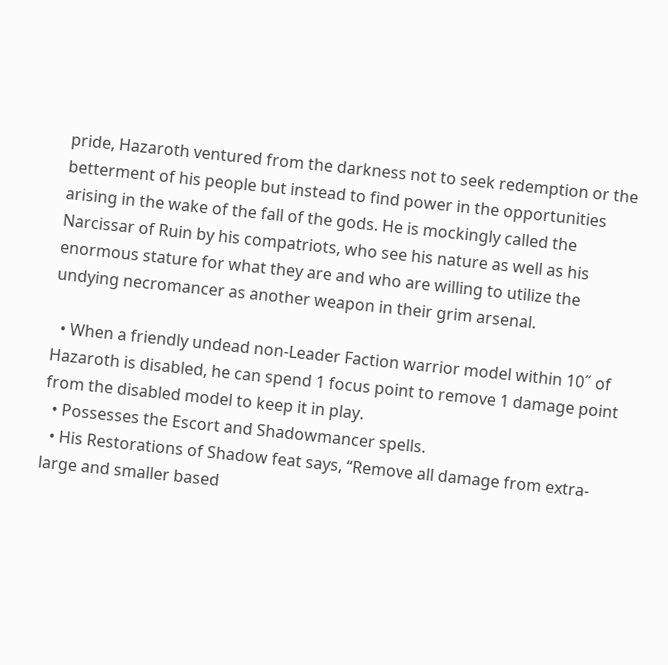pride, Hazaroth ventured from the darkness not to seek redemption or the betterment of his people but instead to find power in the opportunities arising in the wake of the fall of the gods. He is mockingly called the Narcissar of Ruin by his compatriots, who see his nature as well as his enormous stature for what they are and who are willing to utilize the undying necromancer as another weapon in their grim arsenal.

  • When a friendly undead non-Leader Faction warrior model within 10˝ of Hazaroth is disabled, he can spend 1 focus point to remove 1 damage point from the disabled model to keep it in play.
  • Possesses the Escort and Shadowmancer spells.
  • His Restorations of Shadow feat says, “Remove all damage from extra-large and smaller based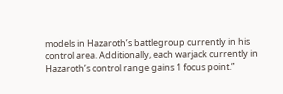models in Hazaroth’s battlegroup currently in his control area. Additionally, each warjack currently in Hazaroth’s control range gains 1 focus point.”